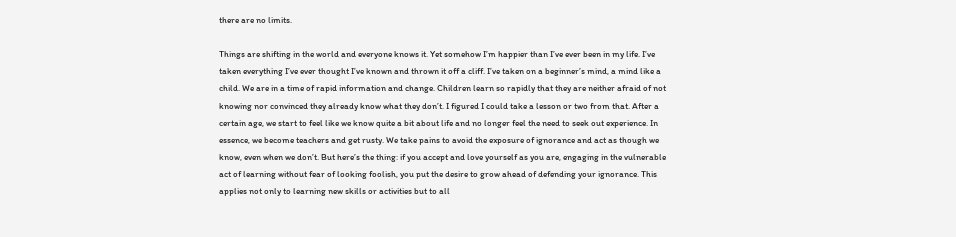there are no limits.

Things are shifting in the world and everyone knows it. Yet somehow I’m happier than I’ve ever been in my life. I’ve taken everything I’ve ever thought I’ve known and thrown it off a cliff. I’ve taken on a beginner’s mind, a mind like a child. We are in a time of rapid information and change. Children learn so rapidly that they are neither afraid of not knowing nor convinced they already know what they don’t. I figured I could take a lesson or two from that. After a certain age, we start to feel like we know quite a bit about life and no longer feel the need to seek out experience. In essence, we become teachers and get rusty. We take pains to avoid the exposure of ignorance and act as though we know, even when we don’t. But here’s the thing: if you accept and love yourself as you are, engaging in the vulnerable act of learning without fear of looking foolish, you put the desire to grow ahead of defending your ignorance. This applies not only to learning new skills or activities but to all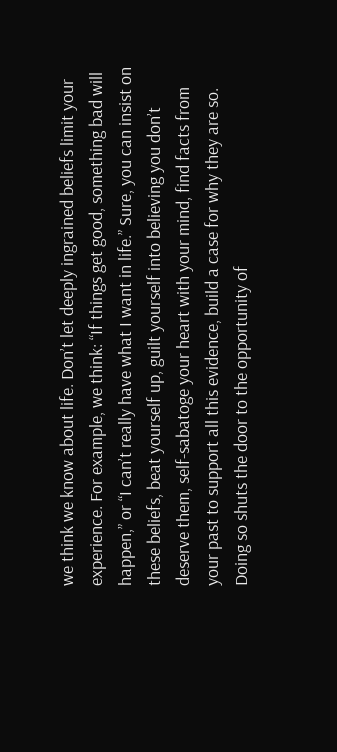we think we know about life. Don’t let deeply ingrained beliefs limit your experience. For example, we think: “If things get good, something bad will happen,” or “I can’t really have what I want in life.” Sure, you can insist on these beliefs, beat yourself up, guilt yourself into believing you don’t deserve them, self-sabatoge your heart with your mind, find facts from your past to support all this evidence, build a case for why they are so. Doing so shuts the door to the opportunity of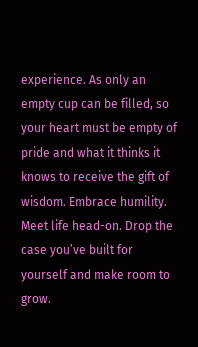experience. As only an empty cup can be filled, so your heart must be empty of pride and what it thinks it knows to receive the gift of wisdom. Embrace humility. Meet life head-on. Drop the case you’ve built for yourself and make room to grow.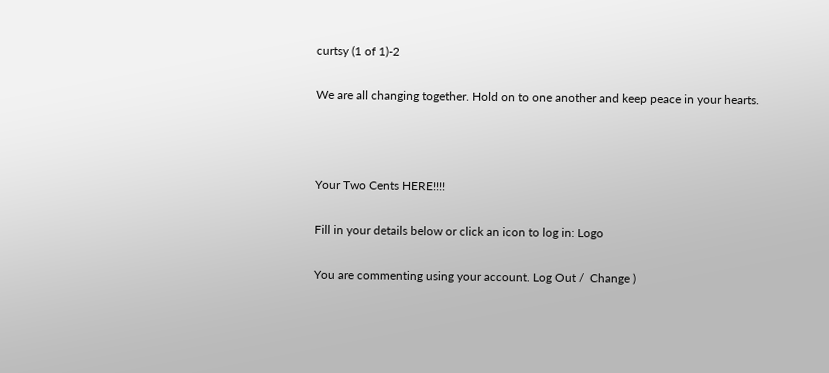curtsy (1 of 1)-2

We are all changing together. Hold on to one another and keep peace in your hearts.



Your Two Cents HERE!!!!

Fill in your details below or click an icon to log in: Logo

You are commenting using your account. Log Out /  Change )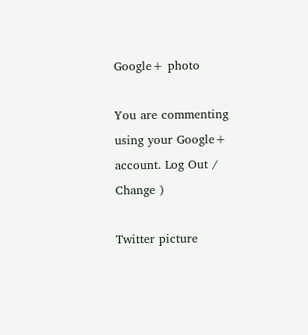Google+ photo

You are commenting using your Google+ account. Log Out /  Change )

Twitter picture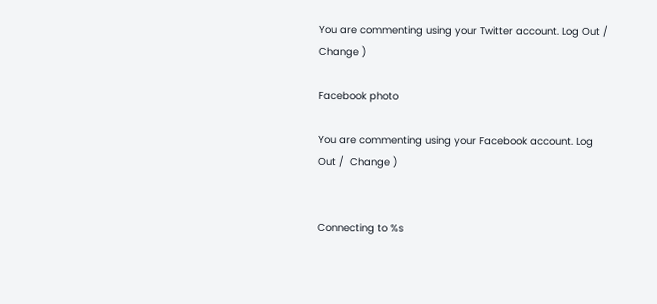You are commenting using your Twitter account. Log Out /  Change )

Facebook photo

You are commenting using your Facebook account. Log Out /  Change )


Connecting to %s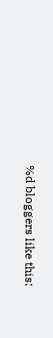%d bloggers like this: